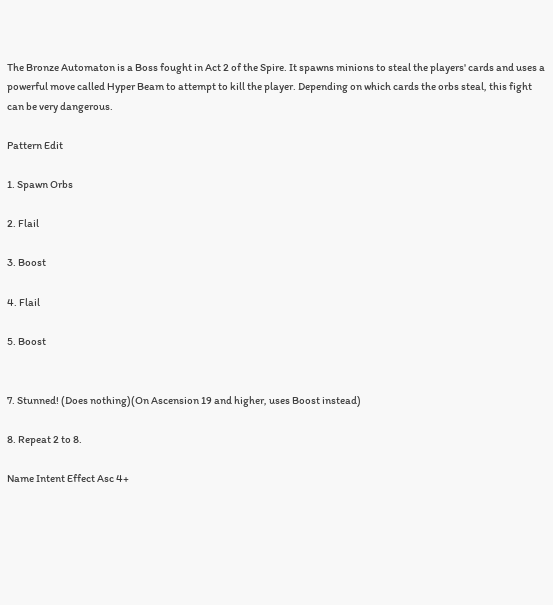The Bronze Automaton is a Boss fought in Act 2 of the Spire. It spawns minions to steal the players' cards and uses a powerful move called Hyper Beam to attempt to kill the player. Depending on which cards the orbs steal, this fight can be very dangerous.

Pattern Edit

1. Spawn Orbs

2. Flail

3. Boost

4. Flail

5. Boost


7. Stunned! (Does nothing)(On Ascension 19 and higher, uses Boost instead)

8. Repeat 2 to 8.

Name Intent Effect Asc 4+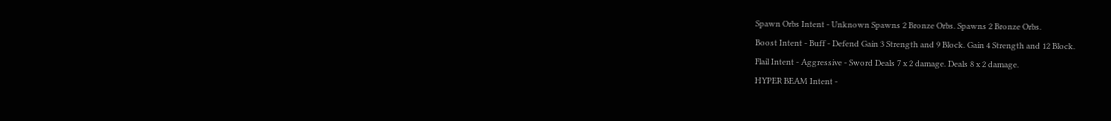Spawn Orbs Intent - Unknown Spawns 2 Bronze Orbs. Spawns 2 Bronze Orbs.
Boost Intent - Buff - Defend Gain 3 Strength and 9 Block. Gain 4 Strength and 12 Block.
Flail Intent - Aggressive - Sword Deals 7 x 2 damage. Deals 8 x 2 damage.
HYPER BEAM Intent -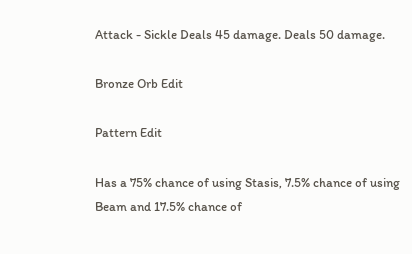Attack - Sickle Deals 45 damage. Deals 50 damage.

Bronze Orb Edit

Pattern Edit

Has a 75% chance of using Stasis, 7.5% chance of using Beam and 17.5% chance of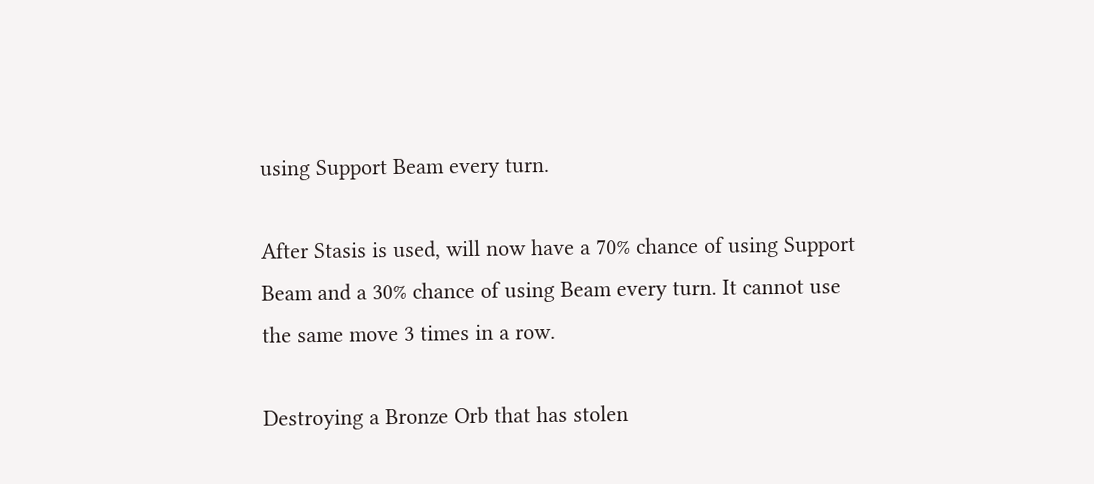using Support Beam every turn.

After Stasis is used, will now have a 70% chance of using Support Beam and a 30% chance of using Beam every turn. It cannot use the same move 3 times in a row.

Destroying a Bronze Orb that has stolen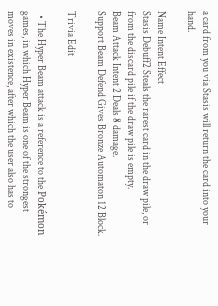a card from you via Stasis will return the card into your hand.

Name Intent Effect
Stasis Debuff2 Steals the rarest card in the draw pile, or from the discard pile if the draw pile is empty.
Beam Attack Intent 2 Deals 8 damage.
Support Beam Defend Gives Bronze Automaton 12 Block.

Trivia Edit

  • The Hyper Beam attack is a reference to the Pokémon games, in which Hyper Beam is one of the strongest moves in existence, after which the user also has to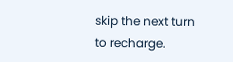skip the next turn to recharge.